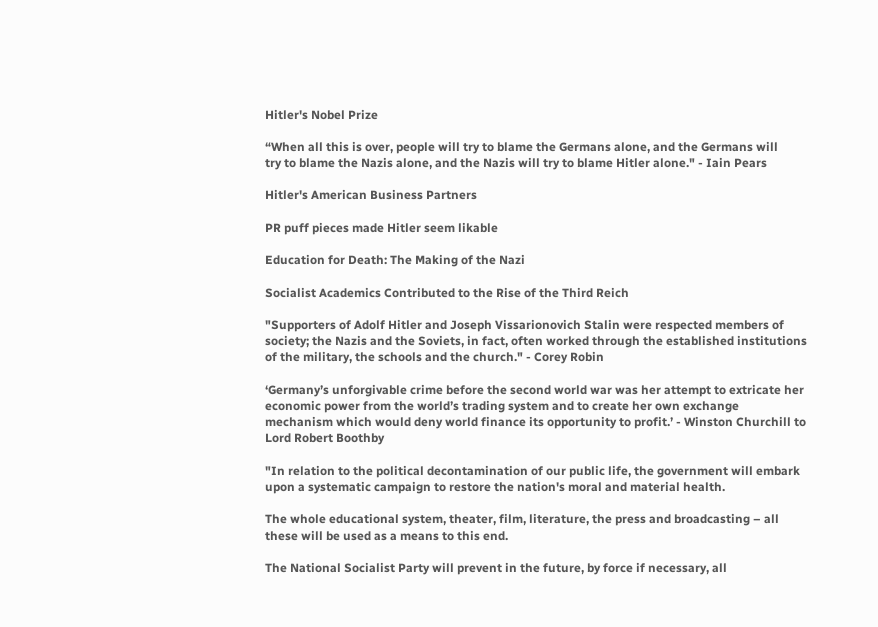Hitler's Nobel Prize

“When all this is over, people will try to blame the Germans alone, and the Germans will
try to blame the Nazis alone, and the Nazis will try to blame Hitler alone." - Iain Pears

Hitler's American Business Partners

PR puff pieces made Hitler seem likable

Education for Death: The Making of the Nazi

Socialist Academics Contributed to the Rise of the Third Reich

"Supporters of Adolf Hitler and Joseph Vissarionovich Stalin were respected members of society; the Nazis and the Soviets, in fact, often worked through the established institutions of the military, the schools and the church." - Corey Robin

‘Germany’s unforgivable crime before the second world war was her attempt to extricate her economic power from the world’s trading system and to create her own exchange mechanism which would deny world finance its opportunity to profit.’ - Winston Churchill to Lord Robert Boothby

"In relation to the political decontamination of our public life, the government will embark upon a systematic campaign to restore the nation's moral and material health.

The whole educational system, theater, film, literature, the press and broadcasting – all these will be used as a means to this end.

The National Socialist Party will prevent in the future, by force if necessary, all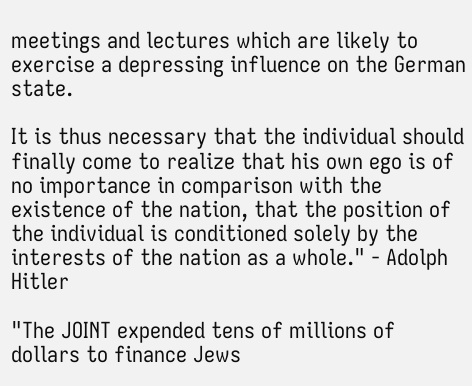meetings and lectures which are likely to exercise a depressing influence on the German state.

It is thus necessary that the individual should finally come to realize that his own ego is of no importance in comparison with the existence of the nation, that the position of the individual is conditioned solely by the interests of the nation as a whole." - Adolph Hitler

"The JOINT expended tens of millions of dollars to finance Jews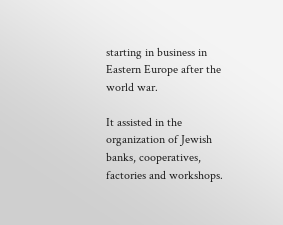starting in business in Eastern Europe after the world war.

It assisted in the organization of Jewish banks, cooperatives, factories and workshops.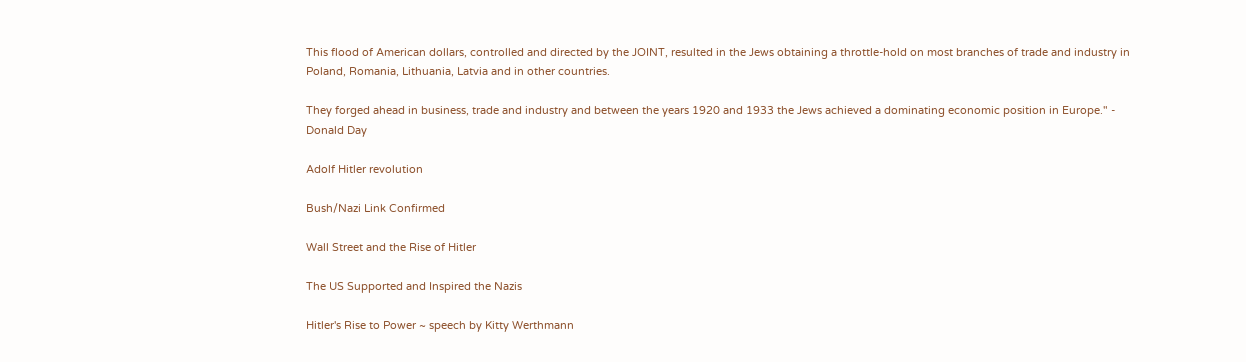This flood of American dollars, controlled and directed by the JOINT, resulted in the Jews obtaining a throttle-hold on most branches of trade and industry in Poland, Romania, Lithuania, Latvia and in other countries.

They forged ahead in business, trade and industry and between the years 1920 and 1933 the Jews achieved a dominating economic position in Europe." - Donald Day

Adolf Hitler revolution

Bush/Nazi Link Confirmed

Wall Street and the Rise of Hitler

The US Supported and Inspired the Nazis

Hitler's Rise to Power ~ speech by Kitty Werthmann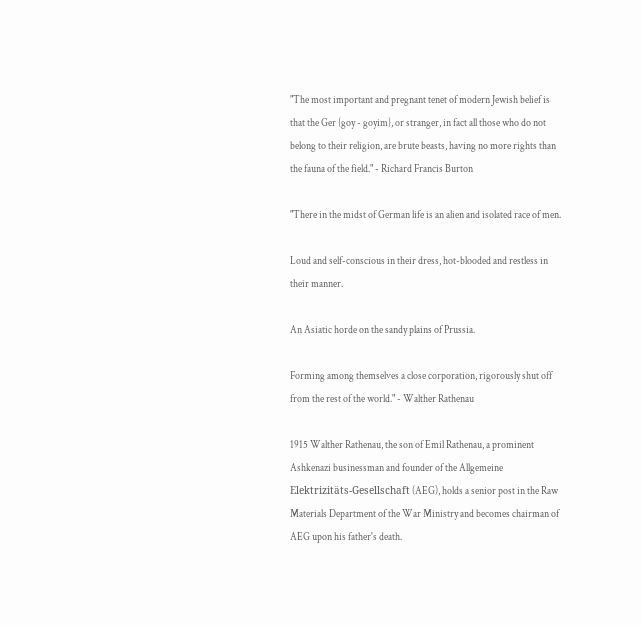"The most important and pregnant tenet of modern Jewish belief is that the Ger {goy - goyim}, or stranger, in fact all those who do not belong to their religion, are brute beasts, having no more rights than the fauna of the field." - Richard Francis Burton

"There in the midst of German life is an alien and isolated race of men.

Loud and self-conscious in their dress, hot-blooded and restless in their manner.

An Asiatic horde on the sandy plains of Prussia.

Forming among themselves a close corporation, rigorously shut off from the rest of the world." - Walther Rathenau

1915 Walther Rathenau, the son of Emil Rathenau, a prominent Ashkenazi businessman and founder of the Allgemeine Elektrizitäts-Gesellschaft (AEG), holds a senior post in the Raw Materials Department of the War Ministry and becomes chairman of AEG upon his father's death.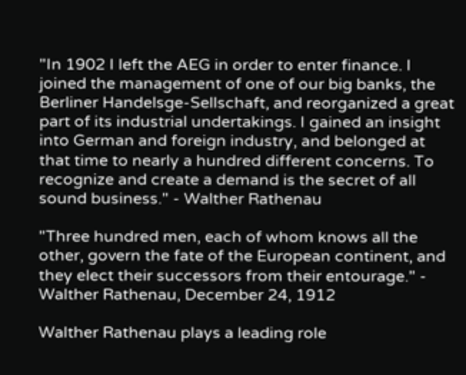"In 1902 I left the AEG in order to enter finance. I joined the management of one of our big banks, the Berliner Handelsge-Sellschaft, and reorganized a great part of its industrial undertakings. I gained an insight into German and foreign industry, and belonged at that time to nearly a hundred different concerns. To recognize and create a demand is the secret of all sound business." - Walther Rathenau

"Three hundred men, each of whom knows all the other, govern the fate of the European continent, and they elect their successors from their entourage." - Walther Rathenau, December 24, 1912

Walther Rathenau plays a leading role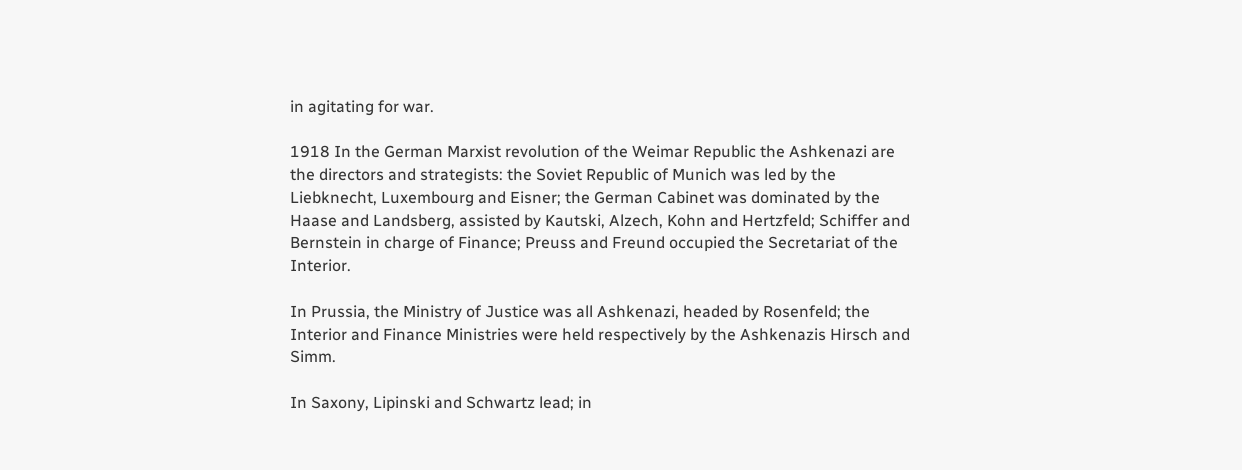in agitating for war.

1918 In the German Marxist revolution of the Weimar Republic the Ashkenazi are the directors and strategists: the Soviet Republic of Munich was led by the Liebknecht, Luxembourg and Eisner; the German Cabinet was dominated by the Haase and Landsberg, assisted by Kautski, Alzech, Kohn and Hertzfeld; Schiffer and Bernstein in charge of Finance; Preuss and Freund occupied the Secretariat of the Interior.

In Prussia, the Ministry of Justice was all Ashkenazi, headed by Rosenfeld; the Interior and Finance Ministries were held respectively by the Ashkenazis Hirsch and Simm.

In Saxony, Lipinski and Schwartz lead; in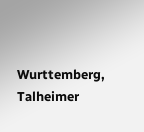Wurttemberg, Talheimer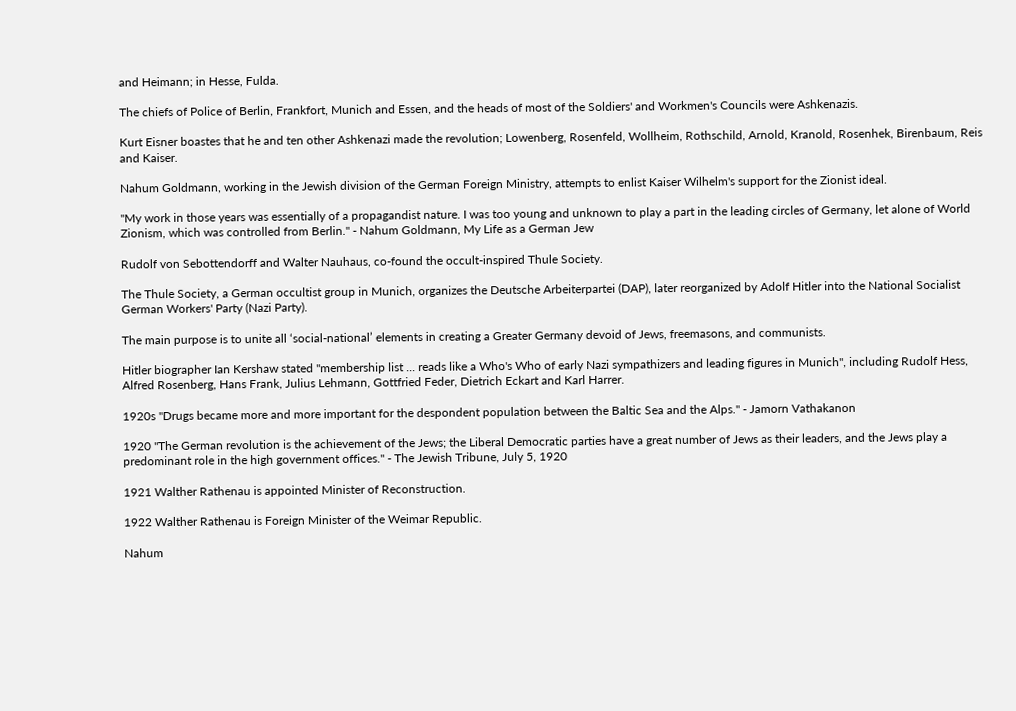and Heimann; in Hesse, Fulda.

The chiefs of Police of Berlin, Frankfort, Munich and Essen, and the heads of most of the Soldiers' and Workmen's Councils were Ashkenazis.

Kurt Eisner boastes that he and ten other Ashkenazi made the revolution; Lowenberg, Rosenfeld, Wollheim, Rothschild, Arnold, Kranold, Rosenhek, Birenbaum, Reis and Kaiser.

Nahum Goldmann, working in the Jewish division of the German Foreign Ministry, attempts to enlist Kaiser Wilhelm's support for the Zionist ideal.

"My work in those years was essentially of a propagandist nature. I was too young and unknown to play a part in the leading circles of Germany, let alone of World Zionism, which was controlled from Berlin." - Nahum Goldmann, My Life as a German Jew

Rudolf von Sebottendorff and Walter Nauhaus, co-found the occult-inspired Thule Society.

The Thule Society, a German occultist group in Munich, organizes the Deutsche Arbeiterpartei (DAP), later reorganized by Adolf Hitler into the National Socialist German Workers' Party (Nazi Party).

The main purpose is to unite all ‘social-national’ elements in creating a Greater Germany devoid of Jews, freemasons, and communists.

Hitler biographer Ian Kershaw stated "membership list ... reads like a Who's Who of early Nazi sympathizers and leading figures in Munich", including Rudolf Hess, Alfred Rosenberg, Hans Frank, Julius Lehmann, Gottfried Feder, Dietrich Eckart and Karl Harrer.

1920s "Drugs became more and more important for the despondent population between the Baltic Sea and the Alps." - Jamorn Vathakanon

1920 "The German revolution is the achievement of the Jews; the Liberal Democratic parties have a great number of Jews as their leaders, and the Jews play a predominant role in the high government offices." - The Jewish Tribune, July 5, 1920

1921 Walther Rathenau is appointed Minister of Reconstruction.

1922 Walther Rathenau is Foreign Minister of the Weimar Republic.

Nahum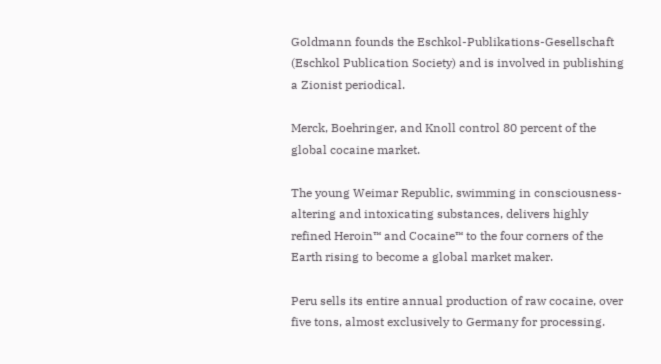Goldmann founds the Eschkol-Publikations-Gesellschaft (Eschkol Publication Society) and is involved in publishing a Zionist periodical.

Merck, Boehringer, and Knoll control 80 percent of the global cocaine market.

The young Weimar Republic, swimming in consciousness-altering and intoxicating substances, delivers highly refined Heroin™ and Cocaine™ to the four corners of the Earth rising to become a global market maker.

Peru sells its entire annual production of raw cocaine, over five tons, almost exclusively to Germany for processing.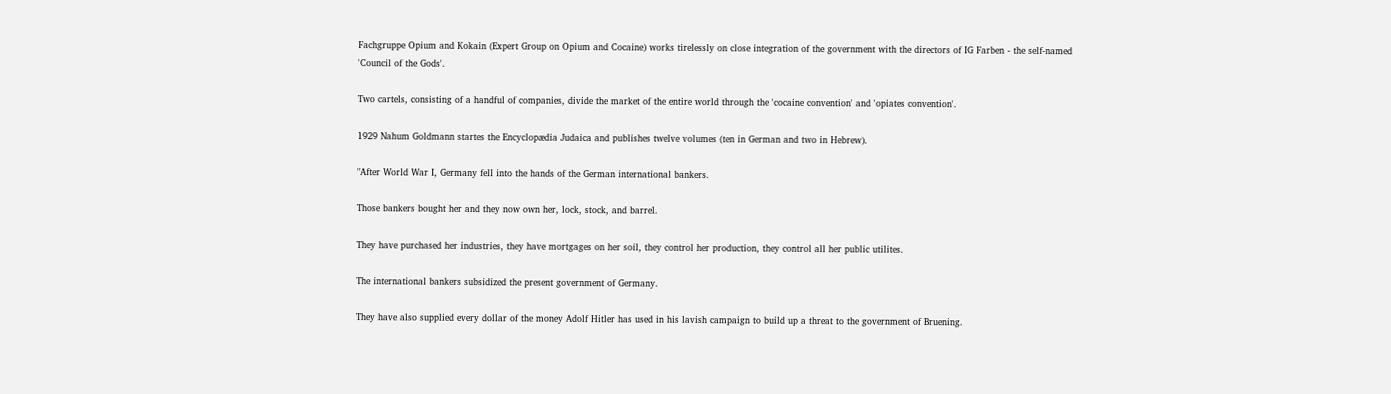Fachgruppe Opium and Kokain (Expert Group on Opium and Cocaine) works tirelessly on close integration of the government with the directors of IG Farben - the self-named 'Council of the Gods'.

Two cartels, consisting of a handful of companies, divide the market of the entire world through the 'cocaine convention' and 'opiates convention'.

1929 Nahum Goldmann startes the Encyclopædia Judaica and publishes twelve volumes (ten in German and two in Hebrew).

"After World War I, Germany fell into the hands of the German international bankers.

Those bankers bought her and they now own her, lock, stock, and barrel.

They have purchased her industries, they have mortgages on her soil, they control her production, they control all her public utilites.

The international bankers subsidized the present government of Germany.

They have also supplied every dollar of the money Adolf Hitler has used in his lavish campaign to build up a threat to the government of Bruening.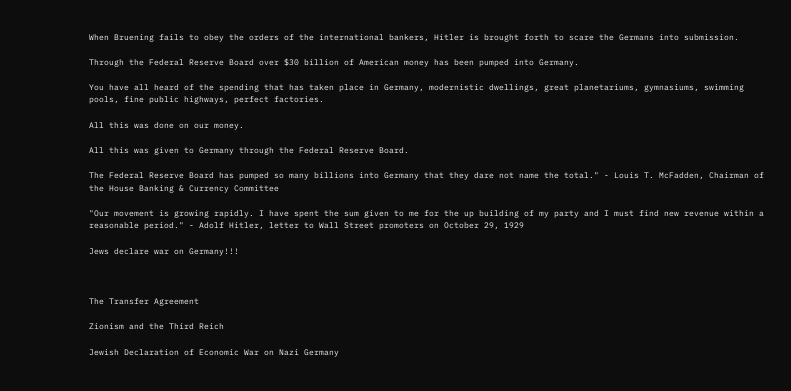When Bruening fails to obey the orders of the international bankers, Hitler is brought forth to scare the Germans into submission.

Through the Federal Reserve Board over $30 billion of American money has been pumped into Germany.

You have all heard of the spending that has taken place in Germany, modernistic dwellings, great planetariums, gymnasiums, swimming pools, fine public highways, perfect factories.

All this was done on our money.

All this was given to Germany through the Federal Reserve Board.

The Federal Reserve Board has pumped so many billions into Germany that they dare not name the total." - Louis T. McFadden, Chairman of the House Banking & Currency Committee

"Our movement is growing rapidly. I have spent the sum given to me for the up building of my party and I must find new revenue within a reasonable period." - Adolf Hitler, letter to Wall Street promoters on October 29, 1929

Jews declare war on Germany!!!



The Transfer Agreement

Zionism and the Third Reich

Jewish Declaration of Economic War on Nazi Germany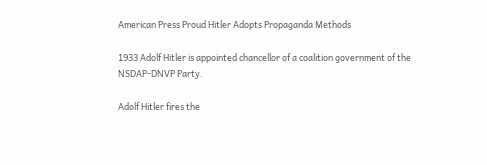American Press Proud Hitler Adopts Propaganda Methods

1933 Adolf Hitler is appointed chancellor of a coalition government of the NSDAP-DNVP Party.

Adolf Hitler fires the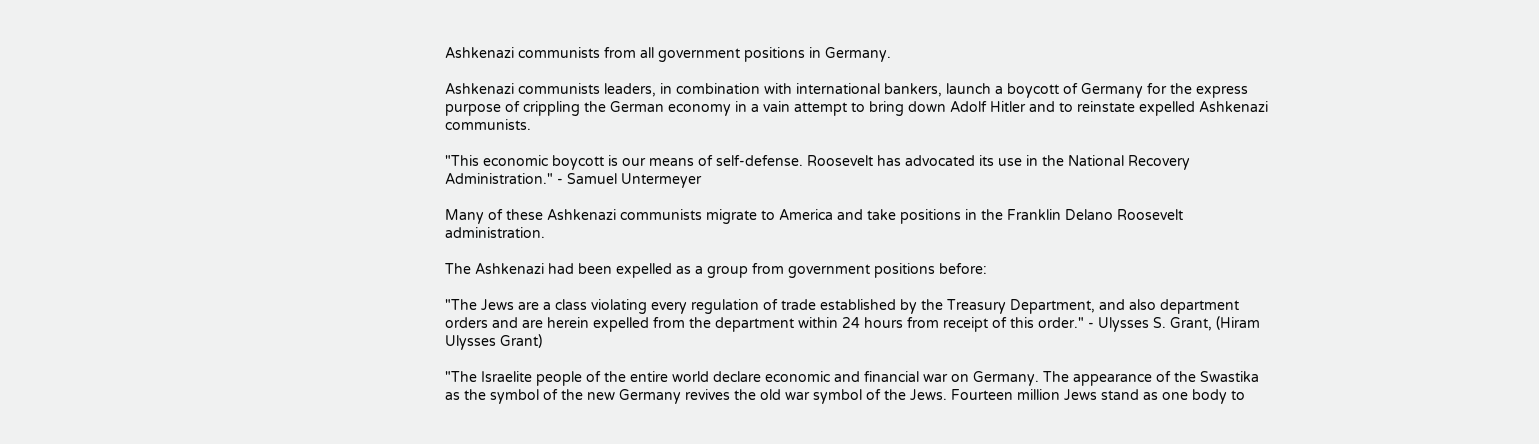Ashkenazi communists from all government positions in Germany.

Ashkenazi communists leaders, in combination with international bankers, launch a boycott of Germany for the express purpose of crippling the German economy in a vain attempt to bring down Adolf Hitler and to reinstate expelled Ashkenazi communists.

"This economic boycott is our means of self-defense. Roosevelt has advocated its use in the National Recovery Administration." - Samuel Untermeyer

Many of these Ashkenazi communists migrate to America and take positions in the Franklin Delano Roosevelt administration.

The Ashkenazi had been expelled as a group from government positions before:

"The Jews are a class violating every regulation of trade established by the Treasury Department, and also department orders and are herein expelled from the department within 24 hours from receipt of this order." - Ulysses S. Grant, (Hiram Ulysses Grant)

"The Israelite people of the entire world declare economic and financial war on Germany. The appearance of the Swastika as the symbol of the new Germany revives the old war symbol of the Jews. Fourteen million Jews stand as one body to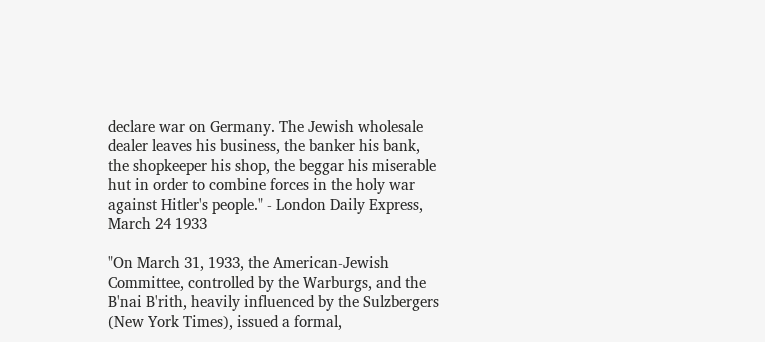declare war on Germany. The Jewish wholesale dealer leaves his business, the banker his bank, the shopkeeper his shop, the beggar his miserable hut in order to combine forces in the holy war against Hitler's people." - London Daily Express, March 24 1933

"On March 31, 1933, the American-Jewish Committee, controlled by the Warburgs, and the B'nai B'rith, heavily influenced by the Sulzbergers (New York Times), issued a formal,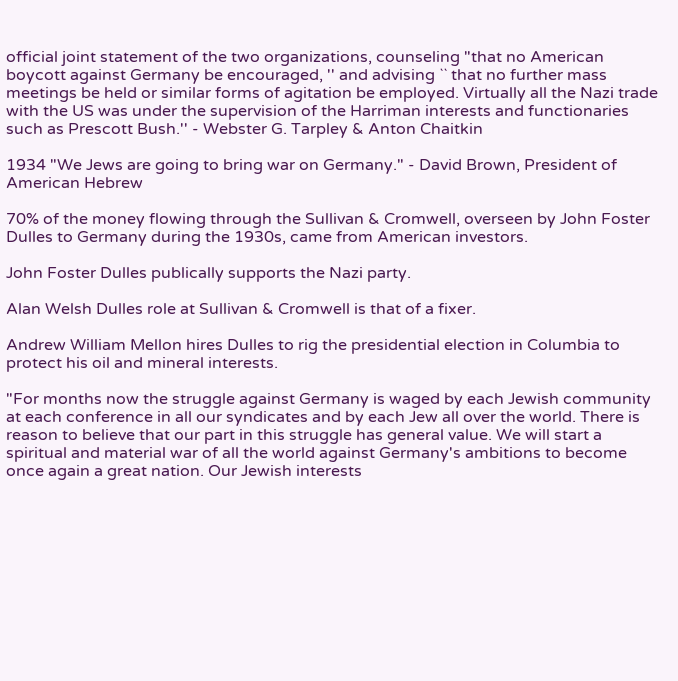official joint statement of the two organizations, counseling "that no American boycott against Germany be encouraged, '' and advising `` that no further mass meetings be held or similar forms of agitation be employed. Virtually all the Nazi trade with the US was under the supervision of the Harriman interests and functionaries such as Prescott Bush.'' - Webster G. Tarpley & Anton Chaitkin

1934 "We Jews are going to bring war on Germany." - David Brown, President of American Hebrew

70% of the money flowing through the Sullivan & Cromwell, overseen by John Foster Dulles to Germany during the 1930s, came from American investors.

John Foster Dulles publically supports the Nazi party.

Alan Welsh Dulles role at Sullivan & Cromwell is that of a fixer.

Andrew William Mellon hires Dulles to rig the presidential election in Columbia to protect his oil and mineral interests.

"For months now the struggle against Germany is waged by each Jewish community at each conference in all our syndicates and by each Jew all over the world. There is reason to believe that our part in this struggle has general value. We will start a spiritual and material war of all the world against Germany's ambitions to become once again a great nation. Our Jewish interests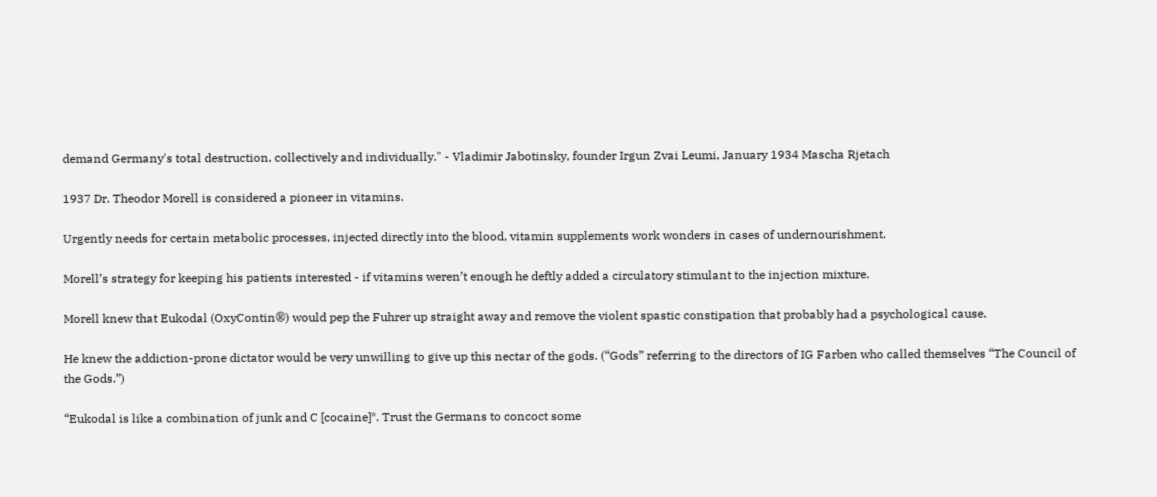demand Germany's total destruction, collectively and individually." - Vladimir Jabotinsky, founder Irgun Zvai Leumi, January 1934 Mascha Rjetach

1937 Dr. Theodor Morell is considered a pioneer in vitamins.

Urgently needs for certain metabolic processes, injected directly into the blood, vitamin supplements work wonders in cases of undernourishment.

Morell’s strategy for keeping his patients interested - if vitamins weren’t enough he deftly added a circulatory stimulant to the injection mixture.

Morell knew that Eukodal (OxyContin®) would pep the Fuhrer up straight away and remove the violent spastic constipation that probably had a psychological cause.

He knew the addiction-prone dictator would be very unwilling to give up this nectar of the gods. (“Gods” referring to the directors of IG Farben who called themselves “The Council of the Gods.”)

“Eukodal is like a combination of junk and C [cocaine]*. Trust the Germans to concoct some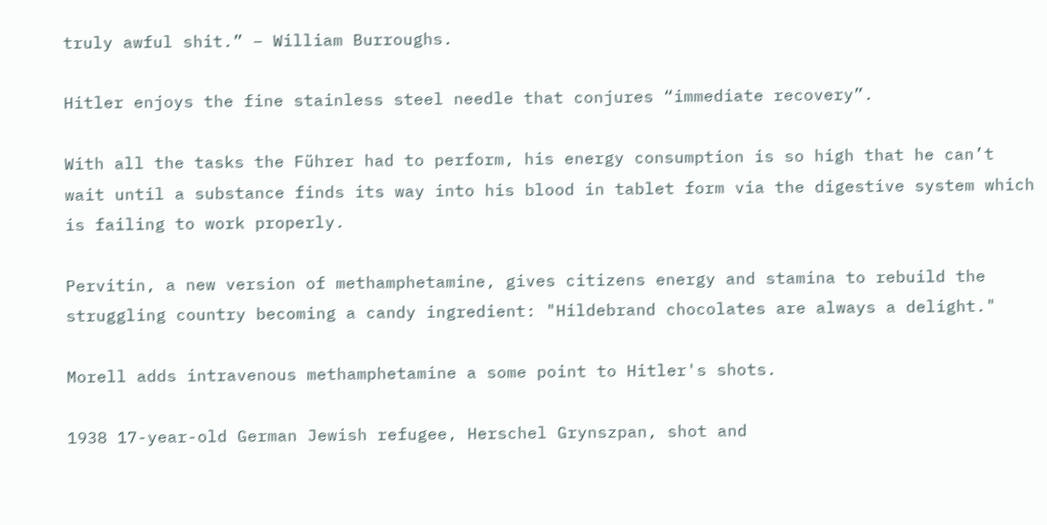truly awful shit.” – William Burroughs.

Hitler enjoys the fine stainless steel needle that conjures “immediate recovery”.

With all the tasks the Führer had to perform, his energy consumption is so high that he can’t wait until a substance finds its way into his blood in tablet form via the digestive system which is failing to work properly.

Pervitin, a new version of methamphetamine, gives citizens energy and stamina to rebuild the struggling country becoming a candy ingredient: "Hildebrand chocolates are always a delight."

Morell adds intravenous methamphetamine a some point to Hitler's shots.

1938 17-year-old German Jewish refugee, Herschel Grynszpan, shot and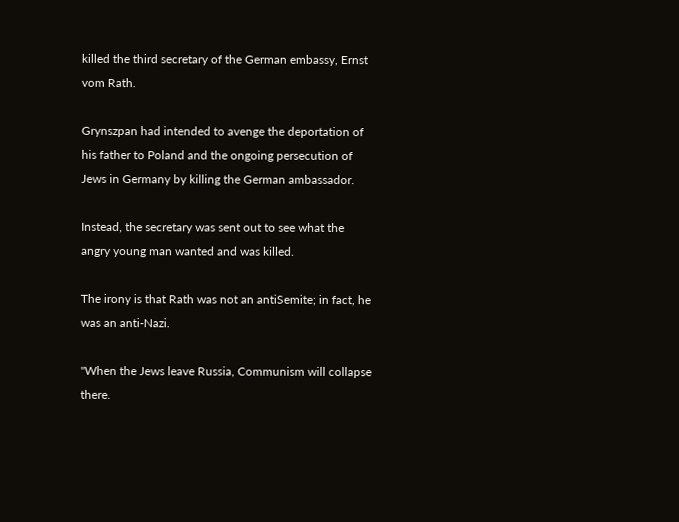killed the third secretary of the German embassy, Ernst vom Rath.

Grynszpan had intended to avenge the deportation of his father to Poland and the ongoing persecution of Jews in Germany by killing the German ambassador.

Instead, the secretary was sent out to see what the angry young man wanted and was killed.

The irony is that Rath was not an antiSemite; in fact, he was an anti-Nazi.

"When the Jews leave Russia, Communism will collapse there.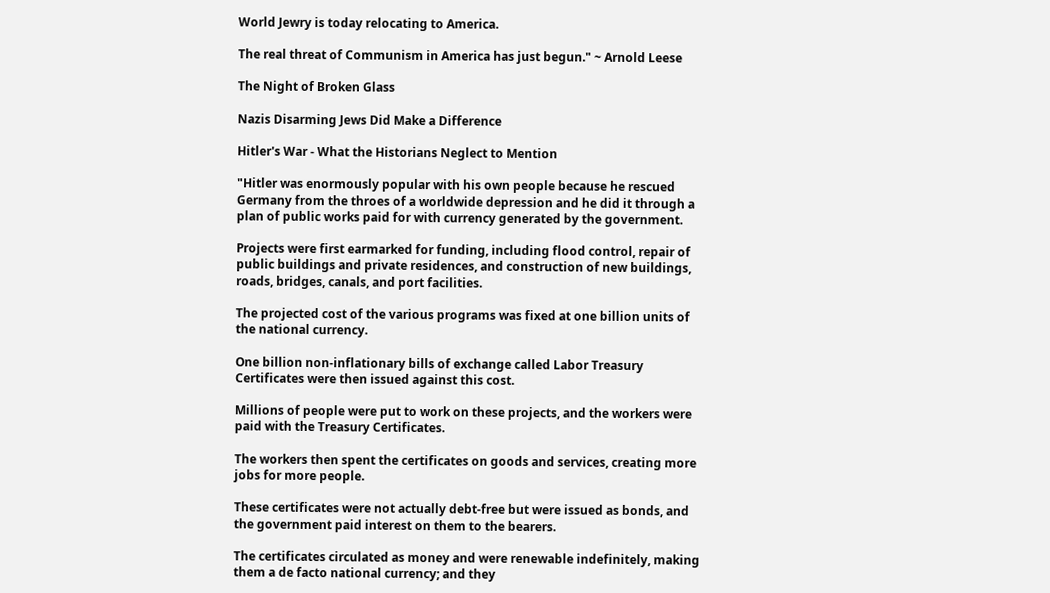World Jewry is today relocating to America.

The real threat of Communism in America has just begun." ~ Arnold Leese

The Night of Broken Glass

Nazis Disarming Jews Did Make a Difference

Hitler's War - What the Historians Neglect to Mention

"Hitler was enormously popular with his own people because he rescued Germany from the throes of a worldwide depression and he did it through a plan of public works paid for with currency generated by the government.

Projects were first earmarked for funding, including flood control, repair of public buildings and private residences, and construction of new buildings, roads, bridges, canals, and port facilities.

The projected cost of the various programs was fixed at one billion units of the national currency.

One billion non-inflationary bills of exchange called Labor Treasury Certificates were then issued against this cost.

Millions of people were put to work on these projects, and the workers were paid with the Treasury Certificates.

The workers then spent the certificates on goods and services, creating more jobs for more people.

These certificates were not actually debt-free but were issued as bonds, and the government paid interest on them to the bearers.

The certificates circulated as money and were renewable indefinitely, making them a de facto national currency; and they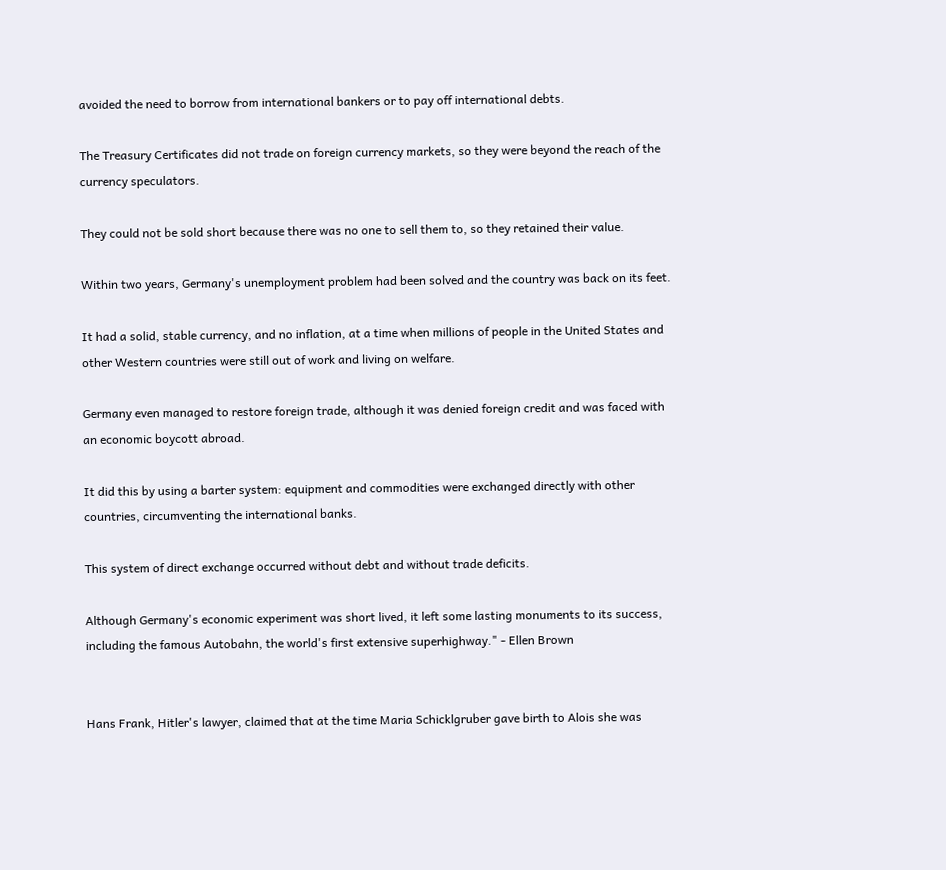avoided the need to borrow from international bankers or to pay off international debts.

The Treasury Certificates did not trade on foreign currency markets, so they were beyond the reach of the currency speculators.

They could not be sold short because there was no one to sell them to, so they retained their value.

Within two years, Germany's unemployment problem had been solved and the country was back on its feet.

It had a solid, stable currency, and no inflation, at a time when millions of people in the United States and other Western countries were still out of work and living on welfare.

Germany even managed to restore foreign trade, although it was denied foreign credit and was faced with an economic boycott abroad.

It did this by using a barter system: equipment and commodities were exchanged directly with other countries, circumventing the international banks.

This system of direct exchange occurred without debt and without trade deficits.

Although Germany's economic experiment was short lived, it left some lasting monuments to its success, including the famous Autobahn, the world's first extensive superhighway." - Ellen Brown


Hans Frank, Hitler's lawyer, claimed that at the time Maria Schicklgruber gave birth to Alois she was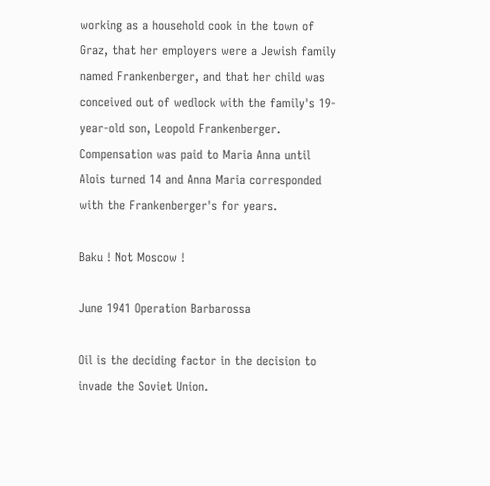working as a household cook in the town of Graz, that her employers were a Jewish family named Frankenberger, and that her child was conceived out of wedlock with the family's 19-year-old son, Leopold Frankenberger. Compensation was paid to Maria Anna until Alois turned 14 and Anna Maria corresponded with the Frankenberger's for years.

Baku ! Not Moscow !

June 1941 Operation Barbarossa

Oil is the deciding factor in the decision to invade the Soviet Union.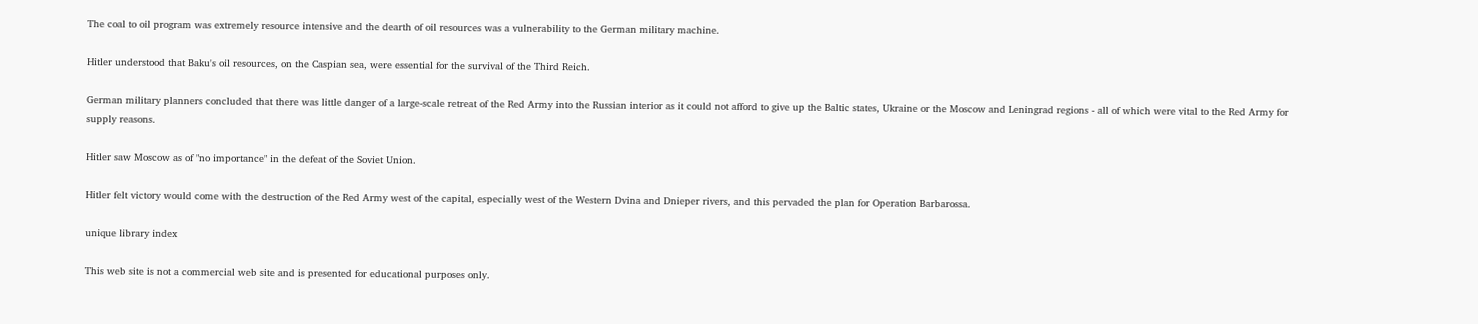The coal to oil program was extremely resource intensive and the dearth of oil resources was a vulnerability to the German military machine.

Hitler understood that Baku's oil resources, on the Caspian sea, were essential for the survival of the Third Reich.

German military planners concluded that there was little danger of a large-scale retreat of the Red Army into the Russian interior as it could not afford to give up the Baltic states, Ukraine or the Moscow and Leningrad regions - all of which were vital to the Red Army for supply reasons.

Hitler saw Moscow as of "no importance" in the defeat of the Soviet Union.

Hitler felt victory would come with the destruction of the Red Army west of the capital, especially west of the Western Dvina and Dnieper rivers, and this pervaded the plan for Operation Barbarossa.

unique library index

This web site is not a commercial web site and is presented for educational purposes only.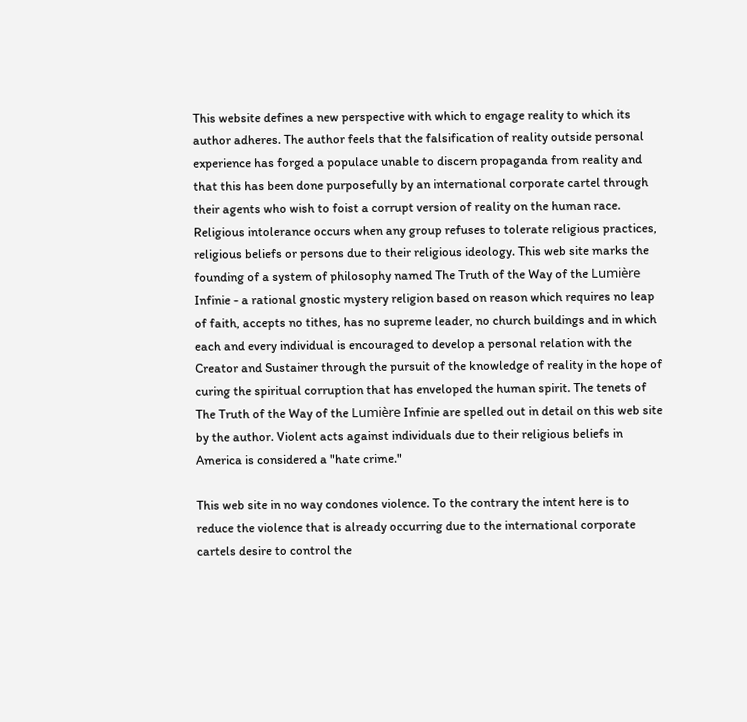This website defines a new perspective with which to engage reality to which its author adheres. The author feels that the falsification of reality outside personal experience has forged a populace unable to discern propaganda from reality and that this has been done purposefully by an international corporate cartel through their agents who wish to foist a corrupt version of reality on the human race. Religious intolerance occurs when any group refuses to tolerate religious practices, religious beliefs or persons due to their religious ideology. This web site marks the founding of a system of philosophy named The Truth of the Way of the Lumière Infinie - a rational gnostic mystery religion based on reason which requires no leap of faith, accepts no tithes, has no supreme leader, no church buildings and in which each and every individual is encouraged to develop a personal relation with the Creator and Sustainer through the pursuit of the knowledge of reality in the hope of curing the spiritual corruption that has enveloped the human spirit. The tenets of The Truth of the Way of the Lumière Infinie are spelled out in detail on this web site by the author. Violent acts against individuals due to their religious beliefs in America is considered a "hate crime."

This web site in no way condones violence. To the contrary the intent here is to reduce the violence that is already occurring due to the international corporate cartels desire to control the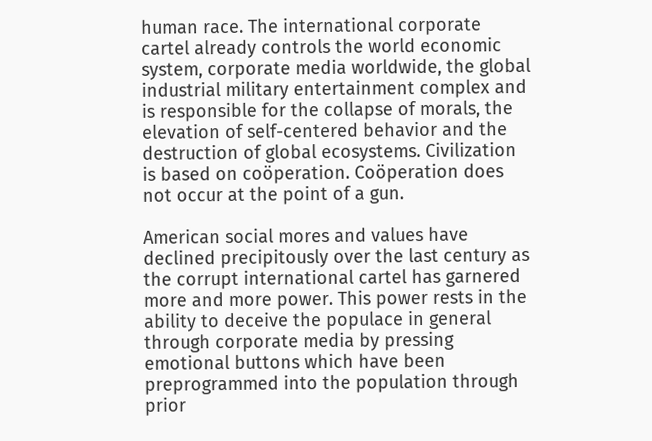human race. The international corporate cartel already controls the world economic system, corporate media worldwide, the global industrial military entertainment complex and is responsible for the collapse of morals, the elevation of self-centered behavior and the destruction of global ecosystems. Civilization is based on coöperation. Coöperation does not occur at the point of a gun.

American social mores and values have declined precipitously over the last century as the corrupt international cartel has garnered more and more power. This power rests in the ability to deceive the populace in general through corporate media by pressing emotional buttons which have been preprogrammed into the population through prior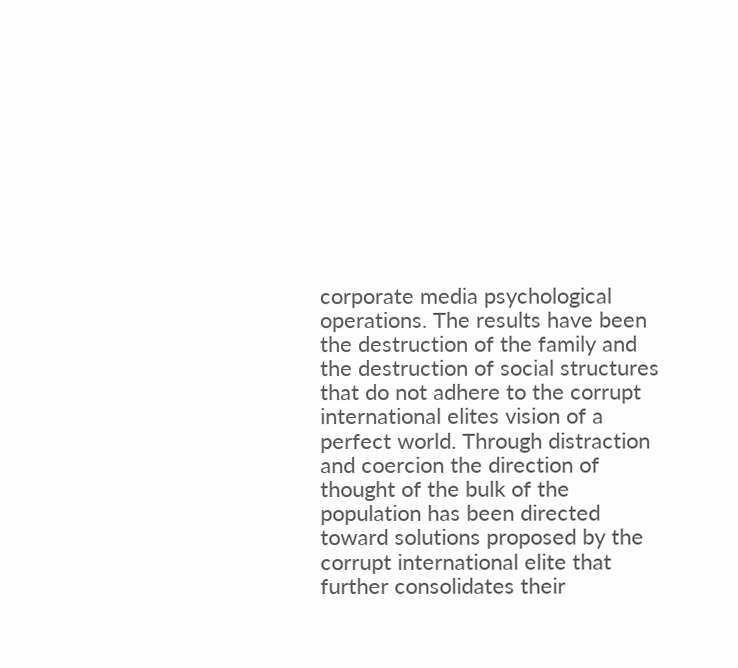corporate media psychological operations. The results have been the destruction of the family and the destruction of social structures that do not adhere to the corrupt international elites vision of a perfect world. Through distraction and coercion the direction of thought of the bulk of the population has been directed toward solutions proposed by the corrupt international elite that further consolidates their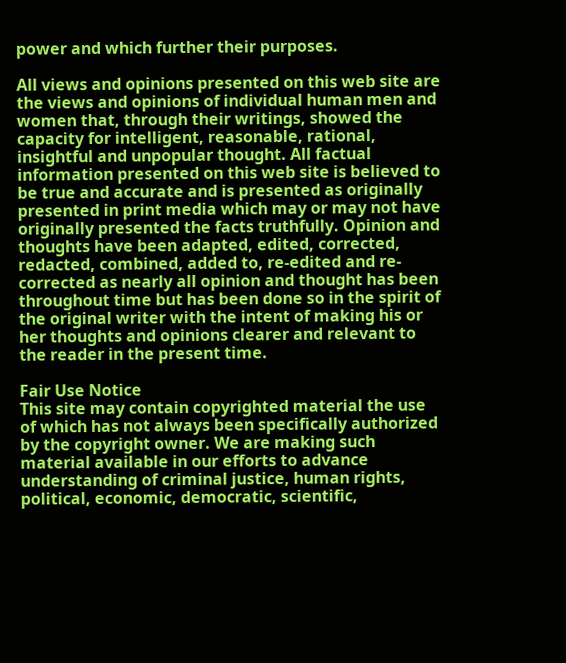power and which further their purposes.

All views and opinions presented on this web site are the views and opinions of individual human men and women that, through their writings, showed the capacity for intelligent, reasonable, rational, insightful and unpopular thought. All factual information presented on this web site is believed to be true and accurate and is presented as originally presented in print media which may or may not have originally presented the facts truthfully. Opinion and thoughts have been adapted, edited, corrected, redacted, combined, added to, re-edited and re-corrected as nearly all opinion and thought has been throughout time but has been done so in the spirit of the original writer with the intent of making his or her thoughts and opinions clearer and relevant to the reader in the present time.

Fair Use Notice
This site may contain copyrighted material the use of which has not always been specifically authorized by the copyright owner. We are making such material available in our efforts to advance understanding of criminal justice, human rights, political, economic, democratic, scientific,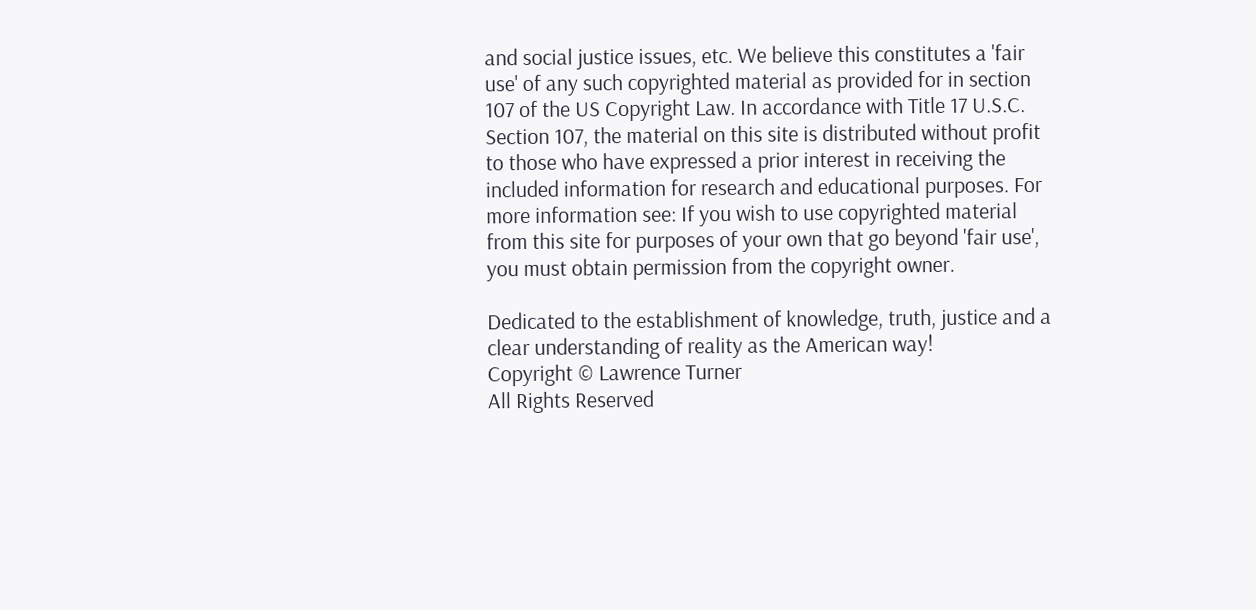and social justice issues, etc. We believe this constitutes a 'fair use' of any such copyrighted material as provided for in section 107 of the US Copyright Law. In accordance with Title 17 U.S.C. Section 107, the material on this site is distributed without profit to those who have expressed a prior interest in receiving the included information for research and educational purposes. For more information see: If you wish to use copyrighted material from this site for purposes of your own that go beyond 'fair use', you must obtain permission from the copyright owner.

Dedicated to the establishment of knowledge, truth, justice and a clear understanding of reality as the American way!
Copyright © Lawrence Turner
All Rights Reserved